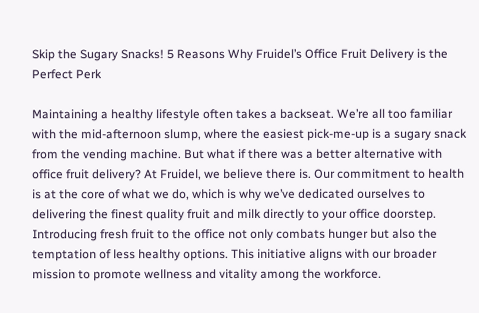Skip the Sugary Snacks! 5 Reasons Why Fruidel’s Office Fruit Delivery is the Perfect Perk

Maintaining a healthy lifestyle often takes a backseat. We’re all too familiar with the mid-afternoon slump, where the easiest pick-me-up is a sugary snack from the vending machine. But what if there was a better alternative with office fruit delivery? At Fruidel, we believe there is. Our commitment to health is at the core of what we do, which is why we’ve dedicated ourselves to delivering the finest quality fruit and milk directly to your office doorstep. Introducing fresh fruit to the office not only combats hunger but also the temptation of less healthy options. This initiative aligns with our broader mission to promote wellness and vitality among the workforce.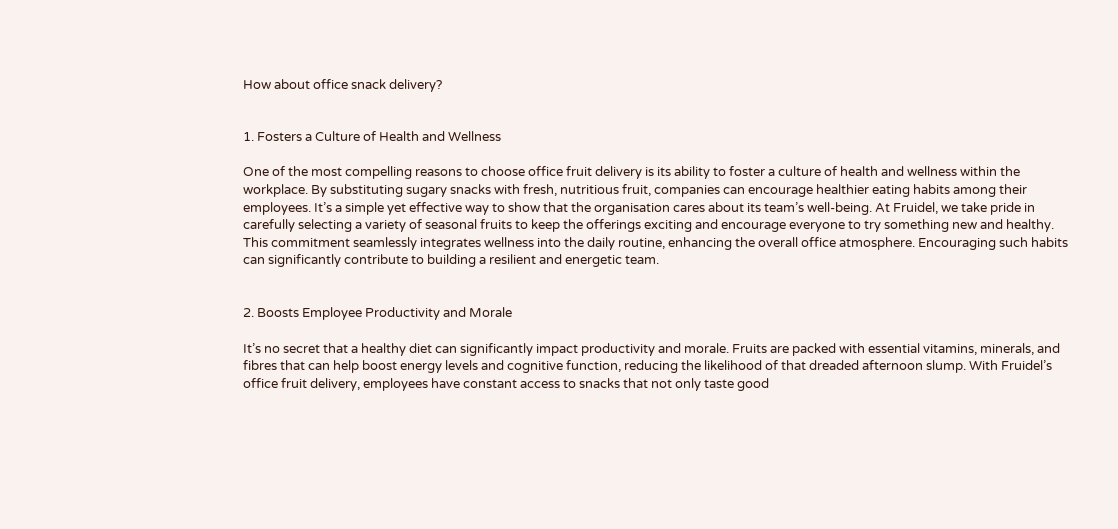How about office snack delivery?


1. Fosters a Culture of Health and Wellness

One of the most compelling reasons to choose office fruit delivery is its ability to foster a culture of health and wellness within the workplace. By substituting sugary snacks with fresh, nutritious fruit, companies can encourage healthier eating habits among their employees. It’s a simple yet effective way to show that the organisation cares about its team’s well-being. At Fruidel, we take pride in carefully selecting a variety of seasonal fruits to keep the offerings exciting and encourage everyone to try something new and healthy. This commitment seamlessly integrates wellness into the daily routine, enhancing the overall office atmosphere. Encouraging such habits can significantly contribute to building a resilient and energetic team.


2. Boosts Employee Productivity and Morale

It’s no secret that a healthy diet can significantly impact productivity and morale. Fruits are packed with essential vitamins, minerals, and fibres that can help boost energy levels and cognitive function, reducing the likelihood of that dreaded afternoon slump. With Fruidel’s office fruit delivery, employees have constant access to snacks that not only taste good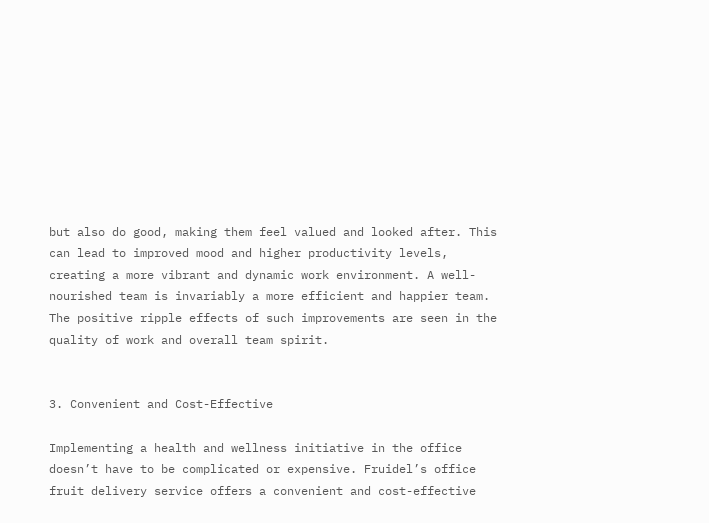but also do good, making them feel valued and looked after. This can lead to improved mood and higher productivity levels, creating a more vibrant and dynamic work environment. A well-nourished team is invariably a more efficient and happier team. The positive ripple effects of such improvements are seen in the quality of work and overall team spirit.


3. Convenient and Cost-Effective

Implementing a health and wellness initiative in the office doesn’t have to be complicated or expensive. Fruidel’s office fruit delivery service offers a convenient and cost-effective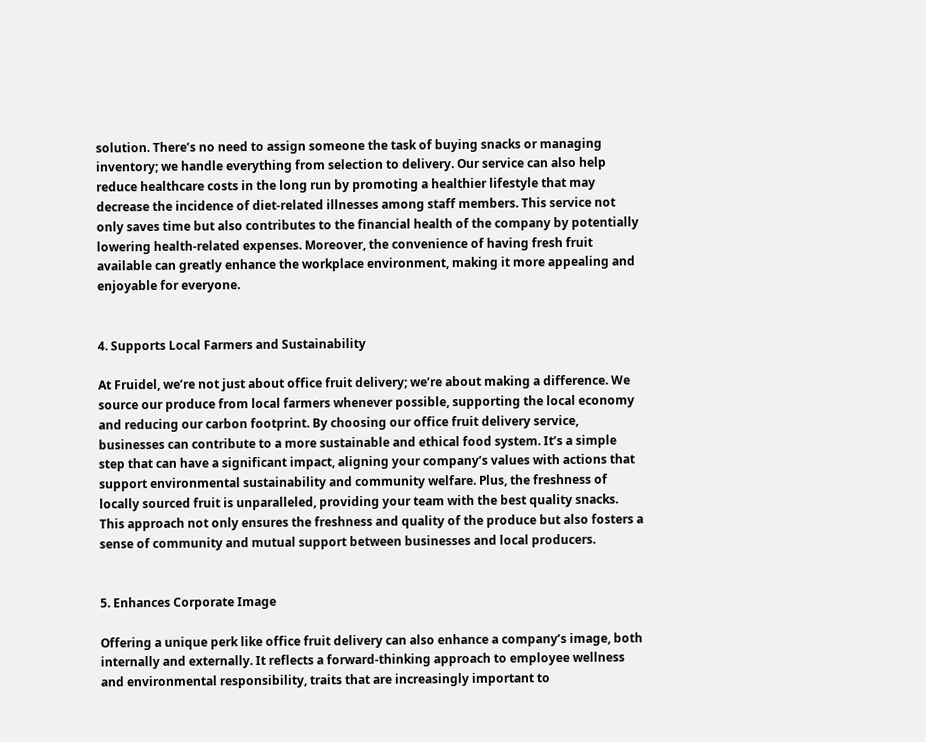solution. There’s no need to assign someone the task of buying snacks or managing inventory; we handle everything from selection to delivery. Our service can also help reduce healthcare costs in the long run by promoting a healthier lifestyle that may decrease the incidence of diet-related illnesses among staff members. This service not only saves time but also contributes to the financial health of the company by potentially lowering health-related expenses. Moreover, the convenience of having fresh fruit available can greatly enhance the workplace environment, making it more appealing and enjoyable for everyone.


4. Supports Local Farmers and Sustainability

At Fruidel, we’re not just about office fruit delivery; we’re about making a difference. We source our produce from local farmers whenever possible, supporting the local economy and reducing our carbon footprint. By choosing our office fruit delivery service, businesses can contribute to a more sustainable and ethical food system. It’s a simple step that can have a significant impact, aligning your company’s values with actions that support environmental sustainability and community welfare. Plus, the freshness of locally sourced fruit is unparalleled, providing your team with the best quality snacks. This approach not only ensures the freshness and quality of the produce but also fosters a sense of community and mutual support between businesses and local producers.


5. Enhances Corporate Image

Offering a unique perk like office fruit delivery can also enhance a company’s image, both internally and externally. It reflects a forward-thinking approach to employee wellness and environmental responsibility, traits that are increasingly important to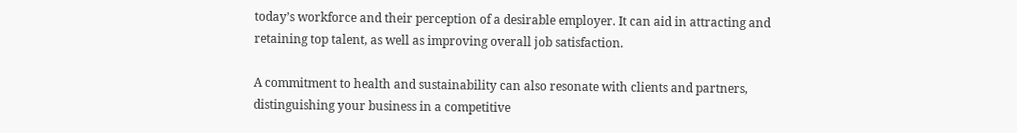today’s workforce and their perception of a desirable employer. It can aid in attracting and retaining top talent, as well as improving overall job satisfaction.

A commitment to health and sustainability can also resonate with clients and partners, distinguishing your business in a competitive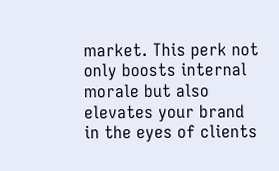market. This perk not only boosts internal morale but also elevates your brand in the eyes of clients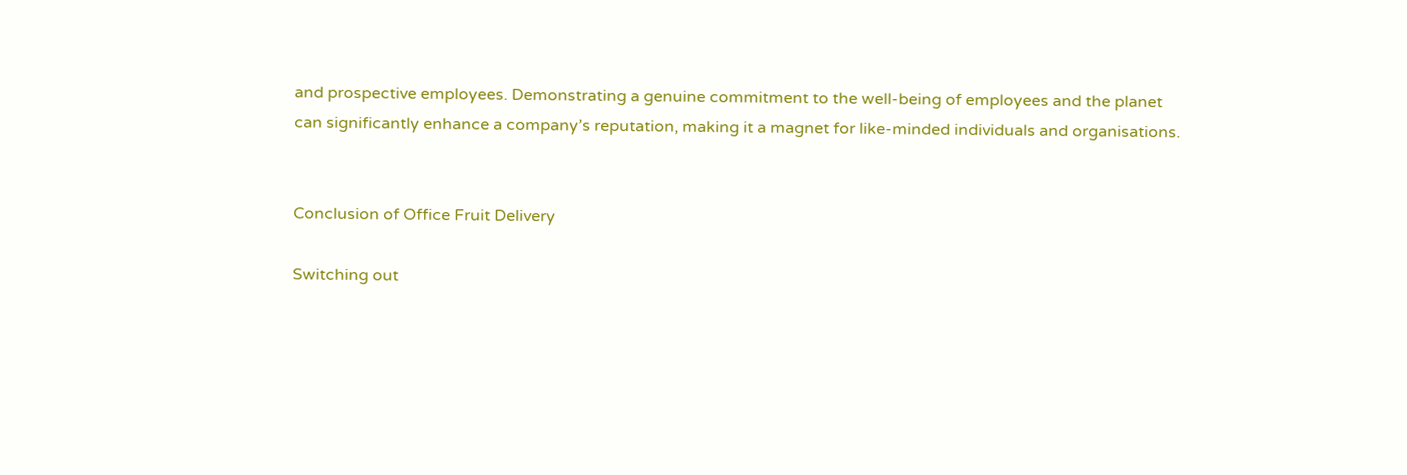and prospective employees. Demonstrating a genuine commitment to the well-being of employees and the planet can significantly enhance a company’s reputation, making it a magnet for like-minded individuals and organisations.


Conclusion of Office Fruit Delivery

Switching out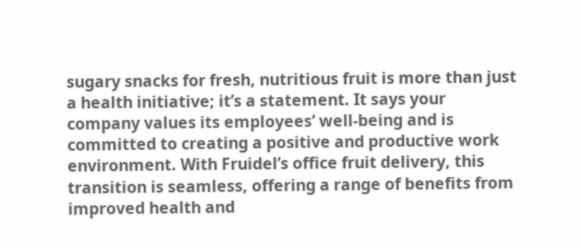sugary snacks for fresh, nutritious fruit is more than just a health initiative; it’s a statement. It says your company values its employees’ well-being and is committed to creating a positive and productive work environment. With Fruidel’s office fruit delivery, this transition is seamless, offering a range of benefits from improved health and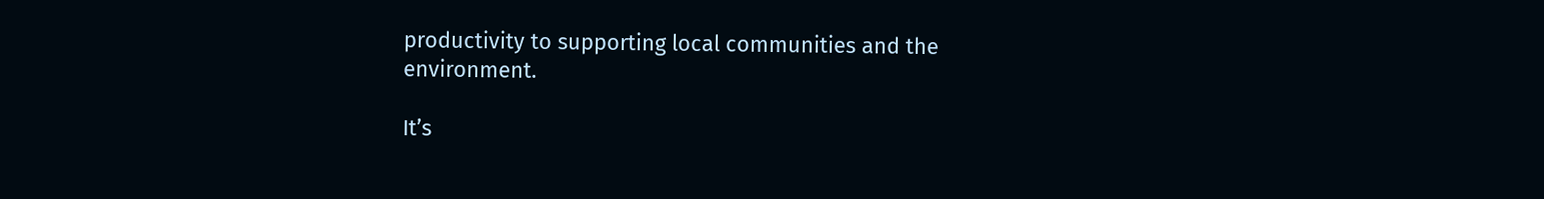productivity to supporting local communities and the environment.

It’s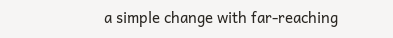a simple change with far-reaching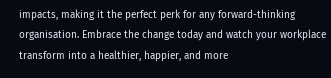impacts, making it the perfect perk for any forward-thinking organisation. Embrace the change today and watch your workplace transform into a healthier, happier, and more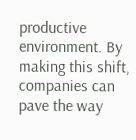productive environment. By making this shift, companies can pave the way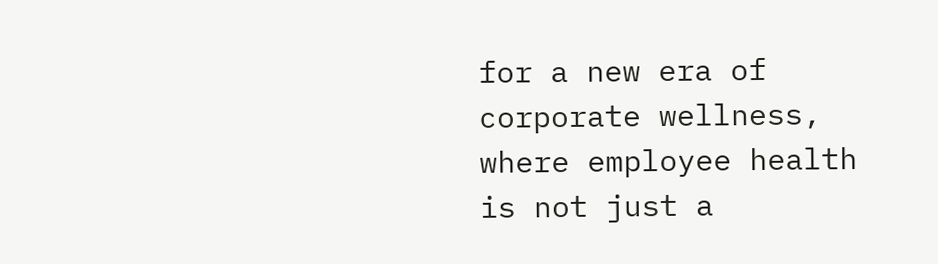for a new era of corporate wellness, where employee health is not just a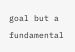goal but a fundamental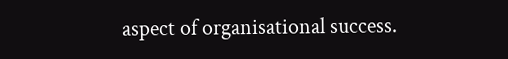aspect of organisational success.